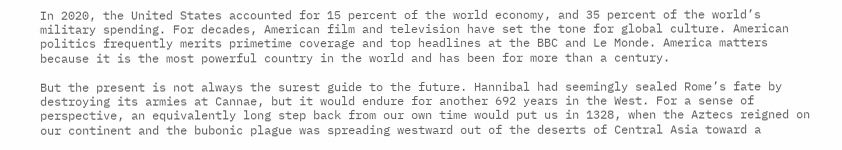In 2020, the United States accounted for 15 percent of the world economy, and 35 percent of the world’s military spending. For decades, American film and television have set the tone for global culture. American politics frequently merits primetime coverage and top headlines at the BBC and Le Monde. America matters because it is the most powerful country in the world and has been for more than a century.

But the present is not always the surest guide to the future. Hannibal had seemingly sealed Rome’s fate by destroying its armies at Cannae, but it would endure for another 692 years in the West. For a sense of perspective, an equivalently long step back from our own time would put us in 1328, when the Aztecs reigned on our continent and the bubonic plague was spreading westward out of the deserts of Central Asia toward a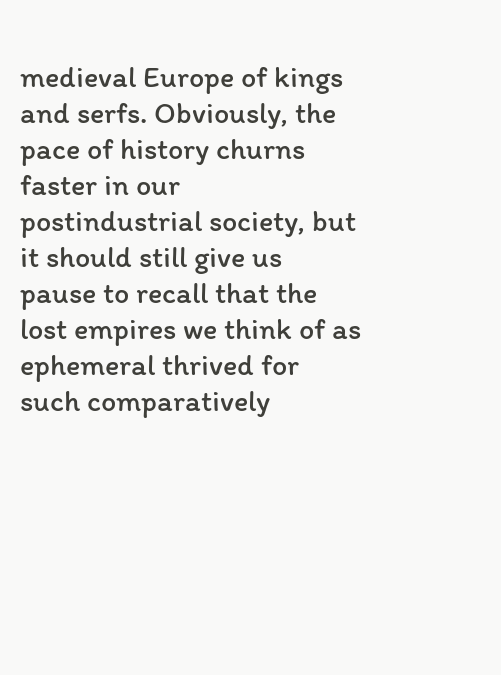medieval Europe of kings and serfs. Obviously, the pace of history churns faster in our postindustrial society, but it should still give us pause to recall that the lost empires we think of as ephemeral thrived for such comparatively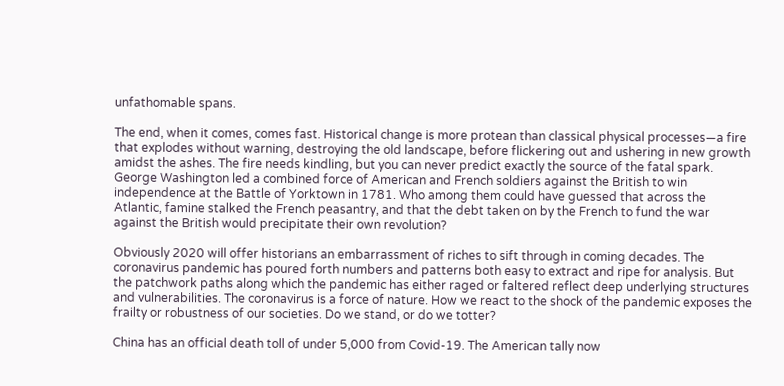unfathomable spans.

The end, when it comes, comes fast. Historical change is more protean than classical physical processes—a fire that explodes without warning, destroying the old landscape, before flickering out and ushering in new growth amidst the ashes. The fire needs kindling, but you can never predict exactly the source of the fatal spark. George Washington led a combined force of American and French soldiers against the British to win independence at the Battle of Yorktown in 1781. Who among them could have guessed that across the Atlantic, famine stalked the French peasantry, and that the debt taken on by the French to fund the war against the British would precipitate their own revolution?

Obviously 2020 will offer historians an embarrassment of riches to sift through in coming decades. The coronavirus pandemic has poured forth numbers and patterns both easy to extract and ripe for analysis. But the patchwork paths along which the pandemic has either raged or faltered reflect deep underlying structures and vulnerabilities. The coronavirus is a force of nature. How we react to the shock of the pandemic exposes the frailty or robustness of our societies. Do we stand, or do we totter?

China has an official death toll of under 5,000 from Covid-19. The American tally now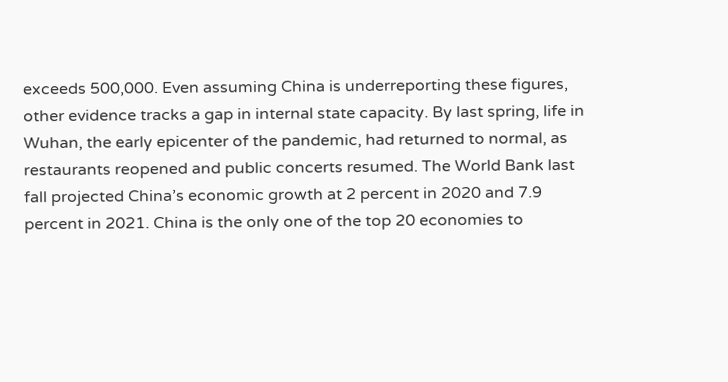exceeds 500,000. Even assuming China is underreporting these figures, other evidence tracks a gap in internal state capacity. By last spring, life in Wuhan, the early epicenter of the pandemic, had returned to normal, as restaurants reopened and public concerts resumed. The World Bank last fall projected China’s economic growth at 2 percent in 2020 and 7.9 percent in 2021. China is the only one of the top 20 economies to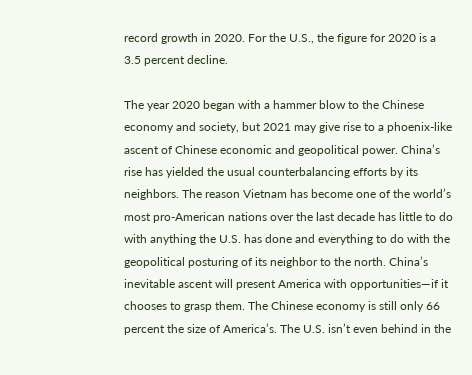record growth in 2020. For the U.S., the figure for 2020 is a 3.5 percent decline.

The year 2020 began with a hammer blow to the Chinese economy and society, but 2021 may give rise to a phoenix-like ascent of Chinese economic and geopolitical power. China’s rise has yielded the usual counterbalancing efforts by its neighbors. The reason Vietnam has become one of the world’s most pro-American nations over the last decade has little to do with anything the U.S. has done and everything to do with the geopolitical posturing of its neighbor to the north. China’s inevitable ascent will present America with opportunities—if it chooses to grasp them. The Chinese economy is still only 66 percent the size of America’s. The U.S. isn’t even behind in the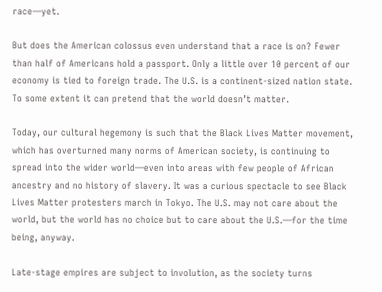race—yet.

But does the American colossus even understand that a race is on? Fewer than half of Americans hold a passport. Only a little over 10 percent of our economy is tied to foreign trade. The U.S. is a continent-sized nation state. To some extent it can pretend that the world doesn’t matter.

Today, our cultural hegemony is such that the Black Lives Matter movement, which has overturned many norms of American society, is continuing to spread into the wider world—even into areas with few people of African ancestry and no history of slavery. It was a curious spectacle to see Black Lives Matter protesters march in Tokyo. The U.S. may not care about the world, but the world has no choice but to care about the U.S.—for the time being, anyway.

Late-stage empires are subject to involution, as the society turns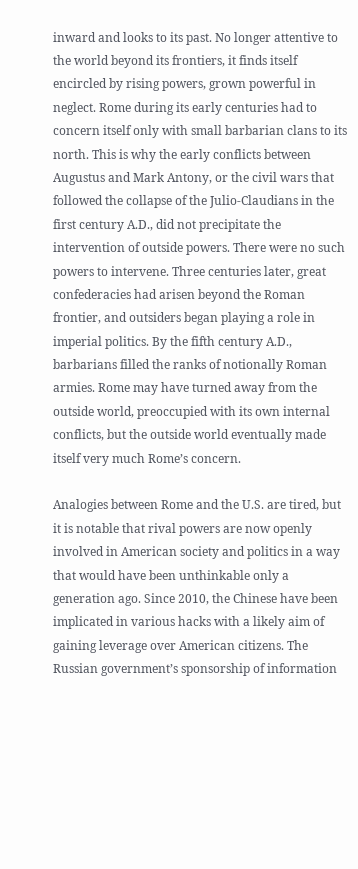inward and looks to its past. No longer attentive to the world beyond its frontiers, it finds itself encircled by rising powers, grown powerful in neglect. Rome during its early centuries had to concern itself only with small barbarian clans to its north. This is why the early conflicts between Augustus and Mark Antony, or the civil wars that followed the collapse of the Julio-Claudians in the first century A.D., did not precipitate the intervention of outside powers. There were no such powers to intervene. Three centuries later, great confederacies had arisen beyond the Roman frontier, and outsiders began playing a role in imperial politics. By the fifth century A.D., barbarians filled the ranks of notionally Roman armies. Rome may have turned away from the outside world, preoccupied with its own internal conflicts, but the outside world eventually made itself very much Rome’s concern.

Analogies between Rome and the U.S. are tired, but it is notable that rival powers are now openly involved in American society and politics in a way that would have been unthinkable only a generation ago. Since 2010, the Chinese have been implicated in various hacks with a likely aim of gaining leverage over American citizens. The Russian government’s sponsorship of information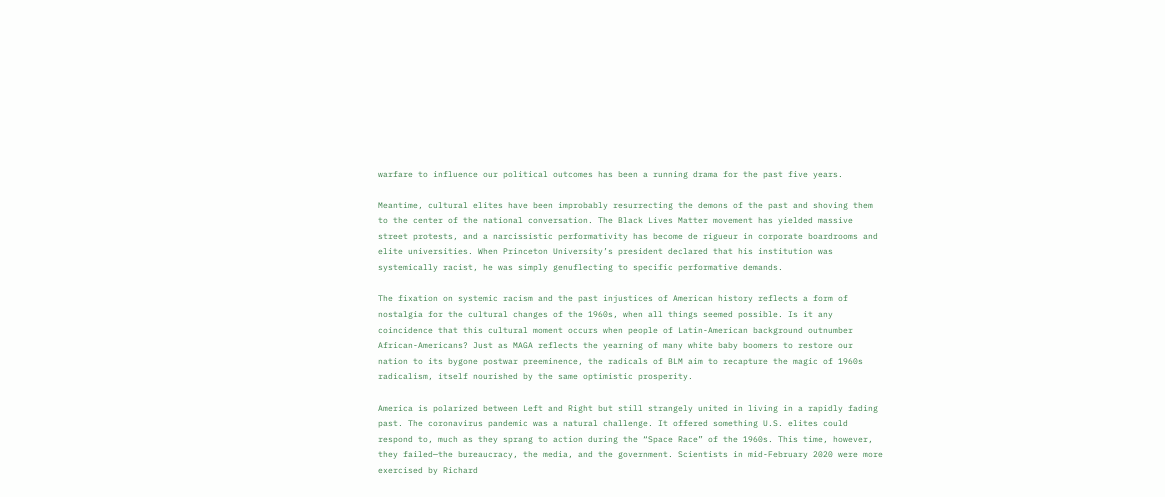warfare to influence our political outcomes has been a running drama for the past five years.

Meantime, cultural elites have been improbably resurrecting the demons of the past and shoving them to the center of the national conversation. The Black Lives Matter movement has yielded massive street protests, and a narcissistic performativity has become de rigueur in corporate boardrooms and elite universities. When Princeton University’s president declared that his institution was systemically racist, he was simply genuflecting to specific performative demands.

The fixation on systemic racism and the past injustices of American history reflects a form of nostalgia for the cultural changes of the 1960s, when all things seemed possible. Is it any coincidence that this cultural moment occurs when people of Latin-American background outnumber African-Americans? Just as MAGA reflects the yearning of many white baby boomers to restore our nation to its bygone postwar preeminence, the radicals of BLM aim to recapture the magic of 1960s radicalism, itself nourished by the same optimistic prosperity.

America is polarized between Left and Right but still strangely united in living in a rapidly fading past. The coronavirus pandemic was a natural challenge. It offered something U.S. elites could respond to, much as they sprang to action during the “Space Race” of the 1960s. This time, however, they failed—the bureaucracy, the media, and the government. Scientists in mid-February 2020 were more exercised by Richard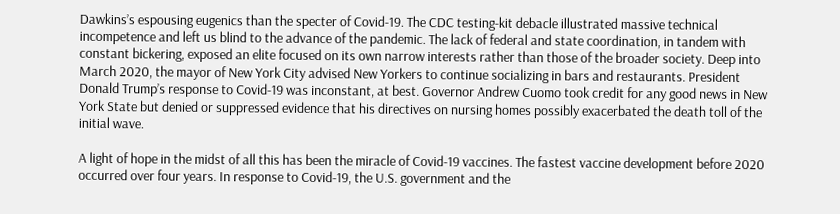Dawkins’s espousing eugenics than the specter of Covid-19. The CDC testing-kit debacle illustrated massive technical incompetence and left us blind to the advance of the pandemic. The lack of federal and state coordination, in tandem with constant bickering, exposed an elite focused on its own narrow interests rather than those of the broader society. Deep into March 2020, the mayor of New York City advised New Yorkers to continue socializing in bars and restaurants. President Donald Trump’s response to Covid-19 was inconstant, at best. Governor Andrew Cuomo took credit for any good news in New York State but denied or suppressed evidence that his directives on nursing homes possibly exacerbated the death toll of the initial wave.

A light of hope in the midst of all this has been the miracle of Covid-19 vaccines. The fastest vaccine development before 2020 occurred over four years. In response to Covid-19, the U.S. government and the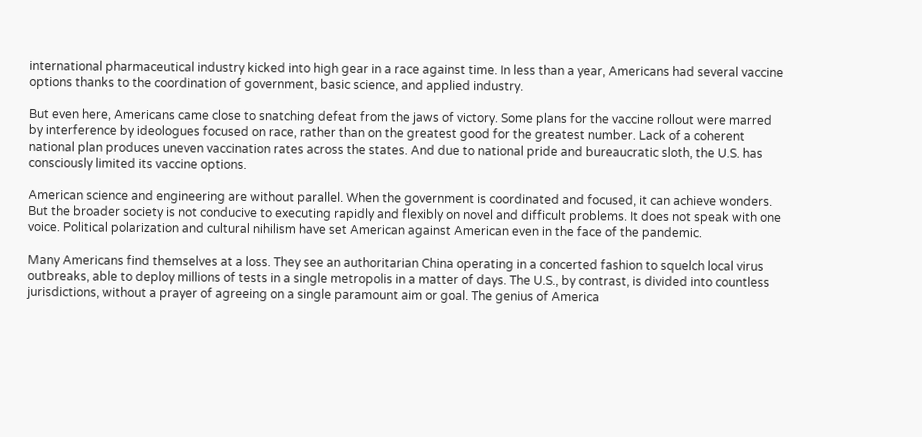international pharmaceutical industry kicked into high gear in a race against time. In less than a year, Americans had several vaccine options thanks to the coordination of government, basic science, and applied industry.

But even here, Americans came close to snatching defeat from the jaws of victory. Some plans for the vaccine rollout were marred by interference by ideologues focused on race, rather than on the greatest good for the greatest number. Lack of a coherent national plan produces uneven vaccination rates across the states. And due to national pride and bureaucratic sloth, the U.S. has consciously limited its vaccine options.

American science and engineering are without parallel. When the government is coordinated and focused, it can achieve wonders. But the broader society is not conducive to executing rapidly and flexibly on novel and difficult problems. It does not speak with one voice. Political polarization and cultural nihilism have set American against American even in the face of the pandemic.

Many Americans find themselves at a loss. They see an authoritarian China operating in a concerted fashion to squelch local virus outbreaks, able to deploy millions of tests in a single metropolis in a matter of days. The U.S., by contrast, is divided into countless jurisdictions, without a prayer of agreeing on a single paramount aim or goal. The genius of America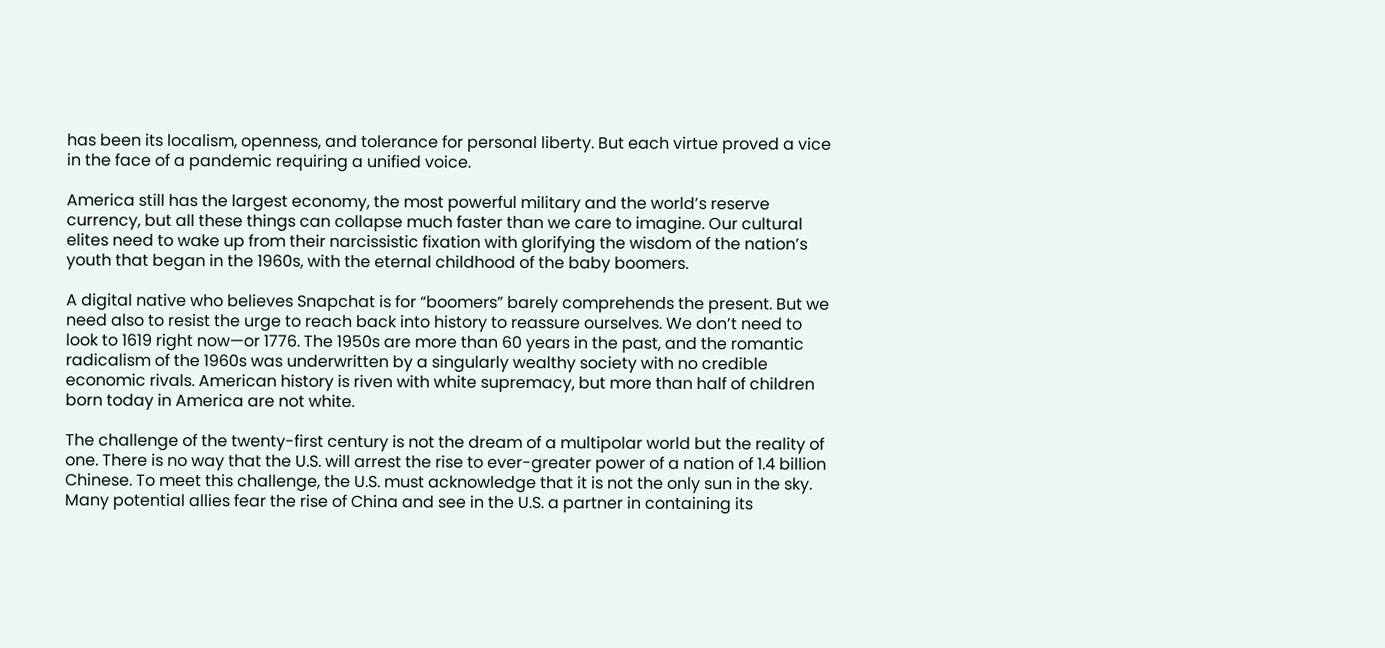has been its localism, openness, and tolerance for personal liberty. But each virtue proved a vice in the face of a pandemic requiring a unified voice.

America still has the largest economy, the most powerful military and the world’s reserve currency, but all these things can collapse much faster than we care to imagine. Our cultural elites need to wake up from their narcissistic fixation with glorifying the wisdom of the nation’s youth that began in the 1960s, with the eternal childhood of the baby boomers.

A digital native who believes Snapchat is for “boomers” barely comprehends the present. But we need also to resist the urge to reach back into history to reassure ourselves. We don’t need to look to 1619 right now—or 1776. The 1950s are more than 60 years in the past, and the romantic radicalism of the 1960s was underwritten by a singularly wealthy society with no credible economic rivals. American history is riven with white supremacy, but more than half of children born today in America are not white.

The challenge of the twenty-first century is not the dream of a multipolar world but the reality of one. There is no way that the U.S. will arrest the rise to ever-greater power of a nation of 1.4 billion Chinese. To meet this challenge, the U.S. must acknowledge that it is not the only sun in the sky. Many potential allies fear the rise of China and see in the U.S. a partner in containing its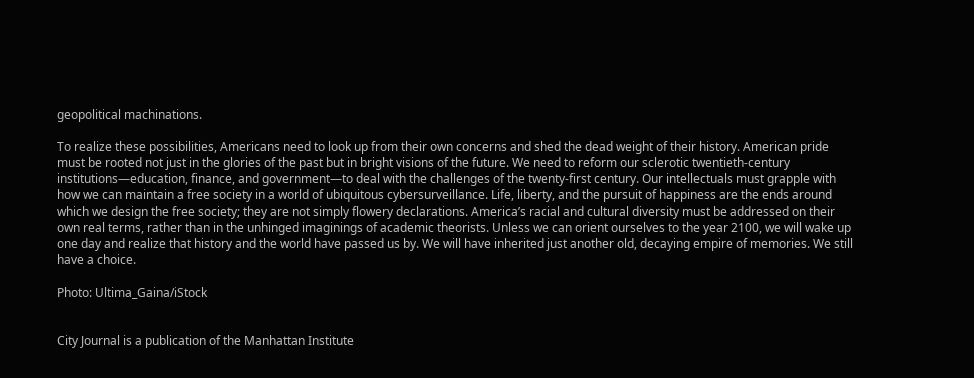geopolitical machinations.

To realize these possibilities, Americans need to look up from their own concerns and shed the dead weight of their history. American pride must be rooted not just in the glories of the past but in bright visions of the future. We need to reform our sclerotic twentieth-century institutions—education, finance, and government—to deal with the challenges of the twenty-first century. Our intellectuals must grapple with how we can maintain a free society in a world of ubiquitous cybersurveillance. Life, liberty, and the pursuit of happiness are the ends around which we design the free society; they are not simply flowery declarations. America’s racial and cultural diversity must be addressed on their own real terms, rather than in the unhinged imaginings of academic theorists. Unless we can orient ourselves to the year 2100, we will wake up one day and realize that history and the world have passed us by. We will have inherited just another old, decaying empire of memories. We still have a choice.

Photo: Ultima_Gaina/iStock


City Journal is a publication of the Manhattan Institute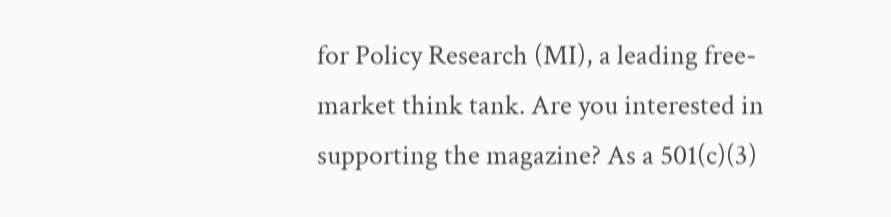for Policy Research (MI), a leading free-market think tank. Are you interested in supporting the magazine? As a 501(c)(3)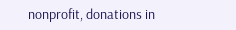nonprofit, donations in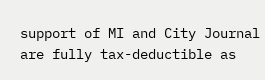support of MI and City Journal are fully tax-deductible as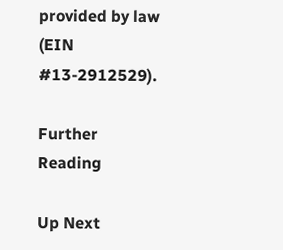provided by law (EIN #13-2912529).

Further Reading

Up Next